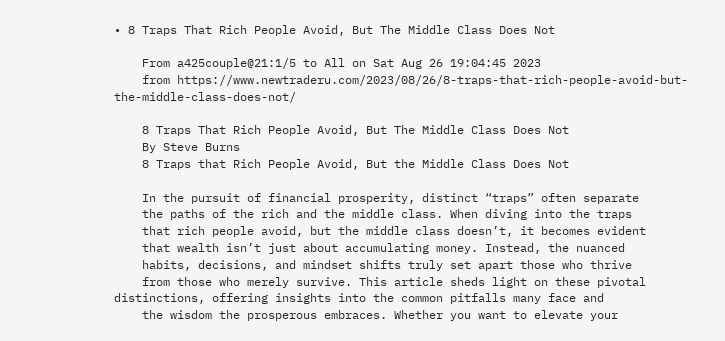• 8 Traps That Rich People Avoid, But The Middle Class Does Not

    From a425couple@21:1/5 to All on Sat Aug 26 19:04:45 2023
    from https://www.newtraderu.com/2023/08/26/8-traps-that-rich-people-avoid-but-the-middle-class-does-not/

    8 Traps That Rich People Avoid, But The Middle Class Does Not
    By Steve Burns
    8 Traps that Rich People Avoid, But the Middle Class Does Not

    In the pursuit of financial prosperity, distinct “traps” often separate
    the paths of the rich and the middle class. When diving into the traps
    that rich people avoid, but the middle class doesn’t, it becomes evident
    that wealth isn’t just about accumulating money. Instead, the nuanced
    habits, decisions, and mindset shifts truly set apart those who thrive
    from those who merely survive. This article sheds light on these pivotal distinctions, offering insights into the common pitfalls many face and
    the wisdom the prosperous embraces. Whether you want to elevate your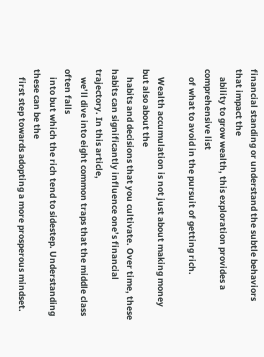financial standing or understand the subtle behaviors that impact the
    ability to grow wealth, this exploration provides a comprehensive list
    of what to avoid in the pursuit of getting rich.

    Wealth accumulation is not just about making money but also about the
    habits and decisions that you cultivate. Over time, these habits can significantly influence one’s financial trajectory. In this article,
    we’ll dive into eight common traps that the middle class often falls
    into but which the rich tend to sidestep. Understanding these can be the
    first step towards adopting a more prosperous mindset.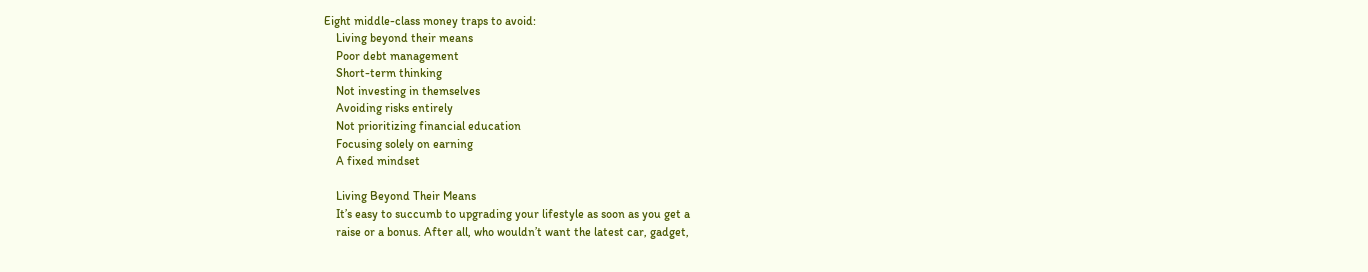Eight middle-class money traps to avoid:
    Living beyond their means
    Poor debt management
    Short-term thinking
    Not investing in themselves
    Avoiding risks entirely
    Not prioritizing financial education
    Focusing solely on earning
    A fixed mindset

    Living Beyond Their Means
    It’s easy to succumb to upgrading your lifestyle as soon as you get a
    raise or a bonus. After all, who wouldn’t want the latest car, gadget,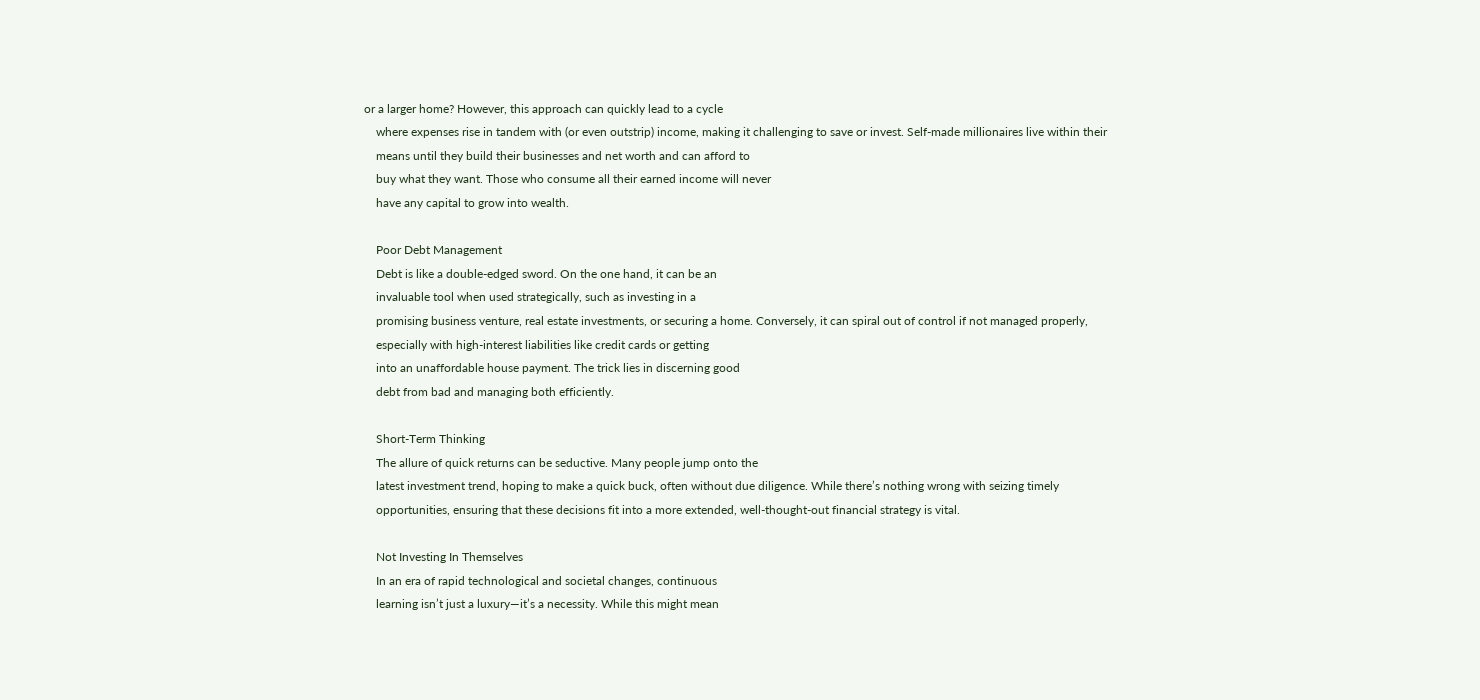or a larger home? However, this approach can quickly lead to a cycle
    where expenses rise in tandem with (or even outstrip) income, making it challenging to save or invest. Self-made millionaires live within their
    means until they build their businesses and net worth and can afford to
    buy what they want. Those who consume all their earned income will never
    have any capital to grow into wealth.

    Poor Debt Management
    Debt is like a double-edged sword. On the one hand, it can be an
    invaluable tool when used strategically, such as investing in a
    promising business venture, real estate investments, or securing a home. Conversely, it can spiral out of control if not managed properly,
    especially with high-interest liabilities like credit cards or getting
    into an unaffordable house payment. The trick lies in discerning good
    debt from bad and managing both efficiently.

    Short-Term Thinking
    The allure of quick returns can be seductive. Many people jump onto the
    latest investment trend, hoping to make a quick buck, often without due diligence. While there’s nothing wrong with seizing timely
    opportunities, ensuring that these decisions fit into a more extended, well-thought-out financial strategy is vital.

    Not Investing In Themselves
    In an era of rapid technological and societal changes, continuous
    learning isn’t just a luxury—it’s a necessity. While this might mean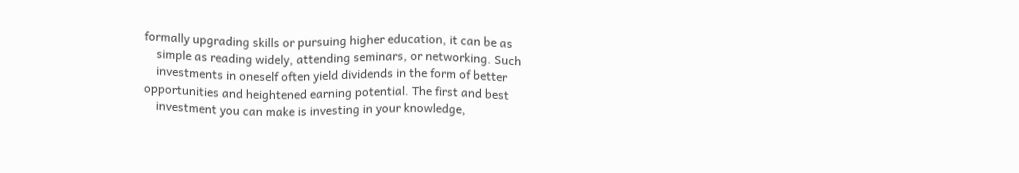formally upgrading skills or pursuing higher education, it can be as
    simple as reading widely, attending seminars, or networking. Such
    investments in oneself often yield dividends in the form of better opportunities and heightened earning potential. The first and best
    investment you can make is investing in your knowledge,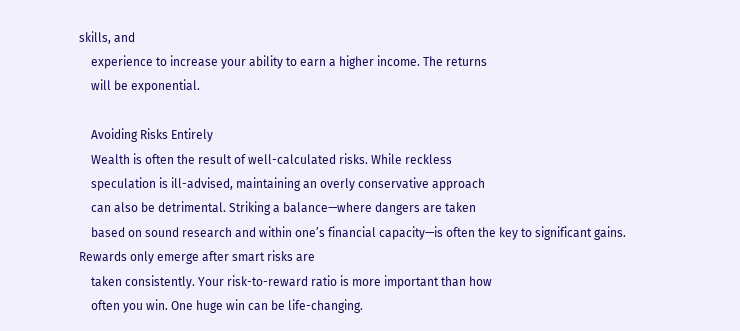skills, and
    experience to increase your ability to earn a higher income. The returns
    will be exponential.

    Avoiding Risks Entirely
    Wealth is often the result of well-calculated risks. While reckless
    speculation is ill-advised, maintaining an overly conservative approach
    can also be detrimental. Striking a balance—where dangers are taken
    based on sound research and within one’s financial capacity—is often the key to significant gains. Rewards only emerge after smart risks are
    taken consistently. Your risk-to-reward ratio is more important than how
    often you win. One huge win can be life-changing.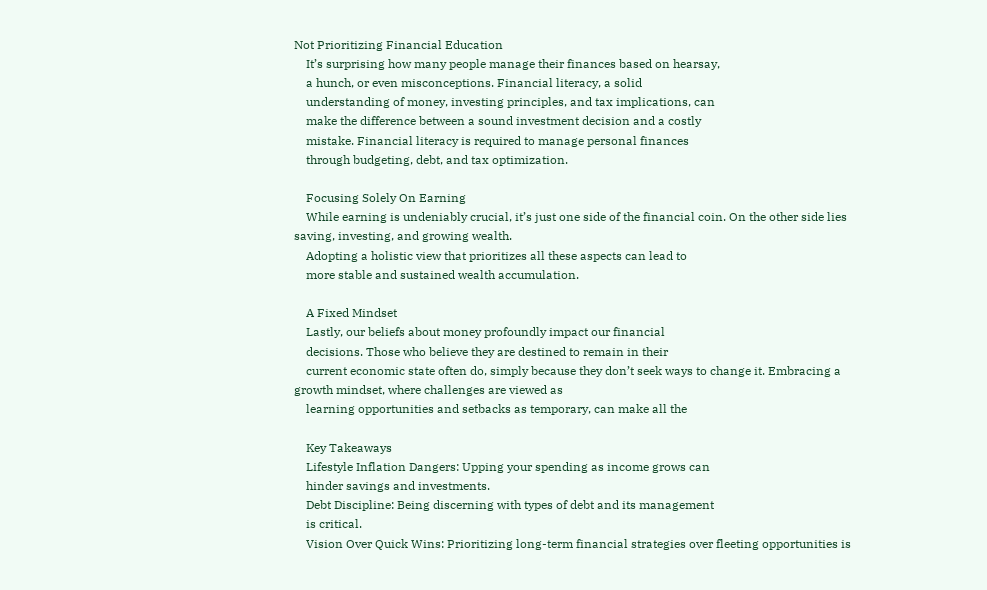Not Prioritizing Financial Education
    It’s surprising how many people manage their finances based on hearsay,
    a hunch, or even misconceptions. Financial literacy, a solid
    understanding of money, investing principles, and tax implications, can
    make the difference between a sound investment decision and a costly
    mistake. Financial literacy is required to manage personal finances
    through budgeting, debt, and tax optimization.

    Focusing Solely On Earning
    While earning is undeniably crucial, it’s just one side of the financial coin. On the other side lies saving, investing, and growing wealth.
    Adopting a holistic view that prioritizes all these aspects can lead to
    more stable and sustained wealth accumulation.

    A Fixed Mindset
    Lastly, our beliefs about money profoundly impact our financial
    decisions. Those who believe they are destined to remain in their
    current economic state often do, simply because they don’t seek ways to change it. Embracing a growth mindset, where challenges are viewed as
    learning opportunities and setbacks as temporary, can make all the

    Key Takeaways
    Lifestyle Inflation Dangers: Upping your spending as income grows can
    hinder savings and investments.
    Debt Discipline: Being discerning with types of debt and its management
    is critical.
    Vision Over Quick Wins: Prioritizing long-term financial strategies over fleeting opportunities is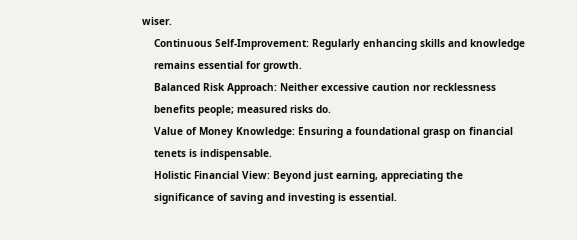wiser.
    Continuous Self-Improvement: Regularly enhancing skills and knowledge
    remains essential for growth.
    Balanced Risk Approach: Neither excessive caution nor recklessness
    benefits people; measured risks do.
    Value of Money Knowledge: Ensuring a foundational grasp on financial
    tenets is indispensable.
    Holistic Financial View: Beyond just earning, appreciating the
    significance of saving and investing is essential.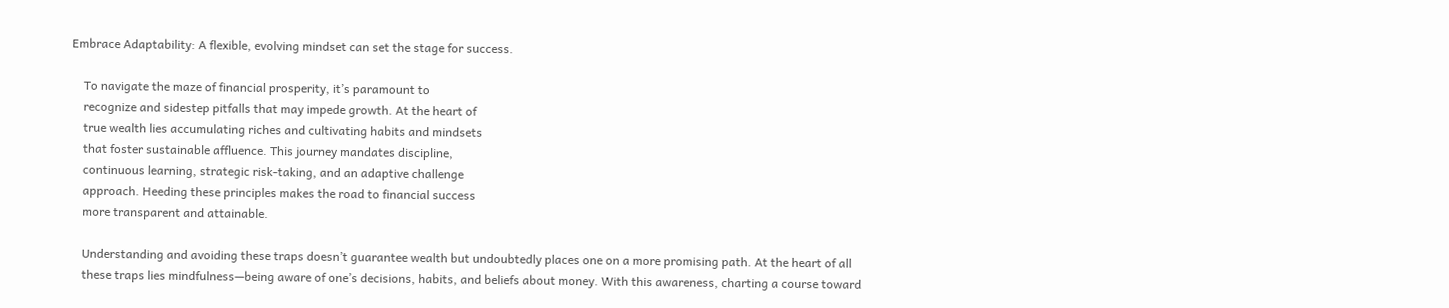Embrace Adaptability: A flexible, evolving mindset can set the stage for success.

    To navigate the maze of financial prosperity, it’s paramount to
    recognize and sidestep pitfalls that may impede growth. At the heart of
    true wealth lies accumulating riches and cultivating habits and mindsets
    that foster sustainable affluence. This journey mandates discipline,
    continuous learning, strategic risk-taking, and an adaptive challenge
    approach. Heeding these principles makes the road to financial success
    more transparent and attainable.

    Understanding and avoiding these traps doesn’t guarantee wealth but undoubtedly places one on a more promising path. At the heart of all
    these traps lies mindfulness—being aware of one’s decisions, habits, and beliefs about money. With this awareness, charting a course toward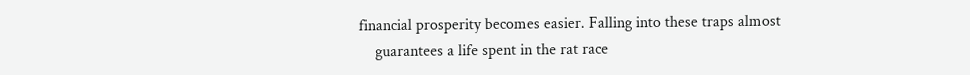financial prosperity becomes easier. Falling into these traps almost
    guarantees a life spent in the rat race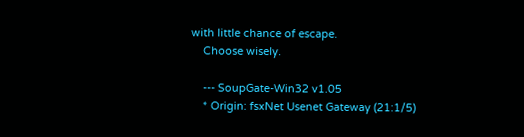with little chance of escape.
    Choose wisely.

    --- SoupGate-Win32 v1.05
    * Origin: fsxNet Usenet Gateway (21:1/5)